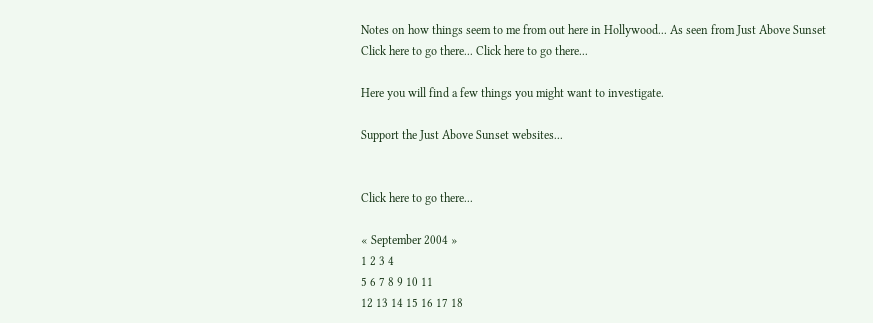Notes on how things seem to me from out here in Hollywood... As seen from Just Above Sunset
Click here to go there... Click here to go there...

Here you will find a few things you might want to investigate.

Support the Just Above Sunset websites...


Click here to go there...

« September 2004 »
1 2 3 4
5 6 7 8 9 10 11
12 13 14 15 16 17 18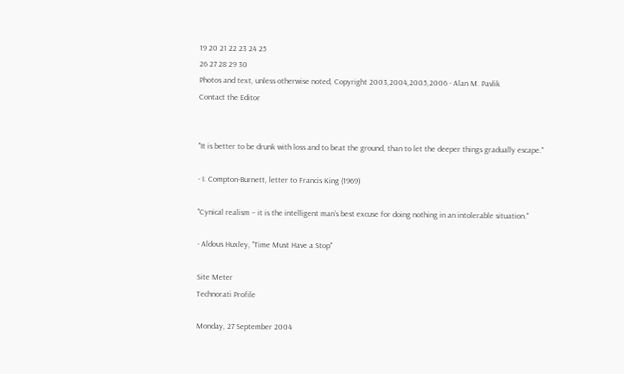19 20 21 22 23 24 25
26 27 28 29 30
Photos and text, unless otherwise noted, Copyright 2003,2004,2005,2006 - Alan M. Pavlik
Contact the Editor


"It is better to be drunk with loss and to beat the ground, than to let the deeper things gradually escape."

- I. Compton-Burnett, letter to Francis King (1969)

"Cynical realism – it is the intelligent man’s best excuse for doing nothing in an intolerable situation."

- Aldous Huxley, "Time Must Have a Stop"

Site Meter
Technorati Profile

Monday, 27 September 2004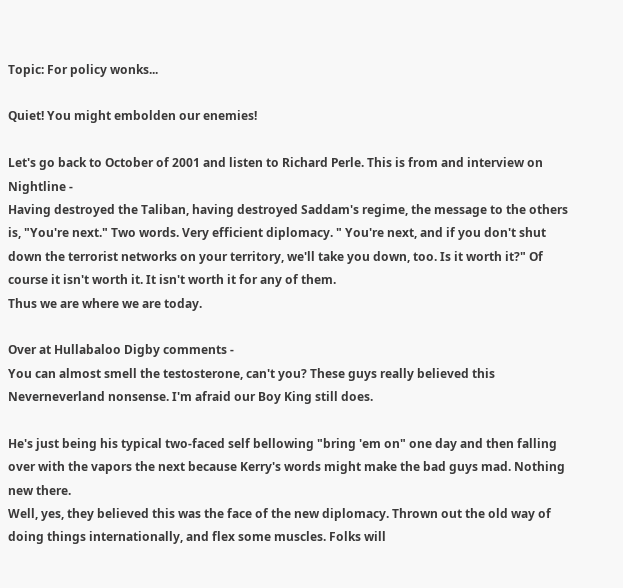Topic: For policy wonks...

Quiet! You might embolden our enemies!

Let's go back to October of 2001 and listen to Richard Perle. This is from and interview on Nightline -
Having destroyed the Taliban, having destroyed Saddam's regime, the message to the others is, "You're next." Two words. Very efficient diplomacy. " You're next, and if you don't shut down the terrorist networks on your territory, we'll take you down, too. Is it worth it?" Of course it isn't worth it. It isn't worth it for any of them.
Thus we are where we are today.

Over at Hullabaloo Digby comments -
You can almost smell the testosterone, can't you? These guys really believed this Neverneverland nonsense. I'm afraid our Boy King still does.

He's just being his typical two-faced self bellowing "bring 'em on" one day and then falling over with the vapors the next because Kerry's words might make the bad guys mad. Nothing new there.
Well, yes, they believed this was the face of the new diplomacy. Thrown out the old way of doing things internationally, and flex some muscles. Folks will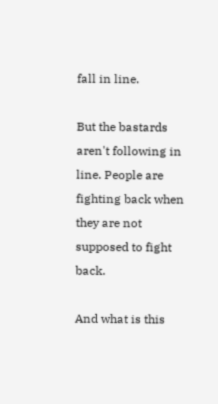fall in line.

But the bastards aren't following in line. People are fighting back when they are not supposed to fight back.

And what is this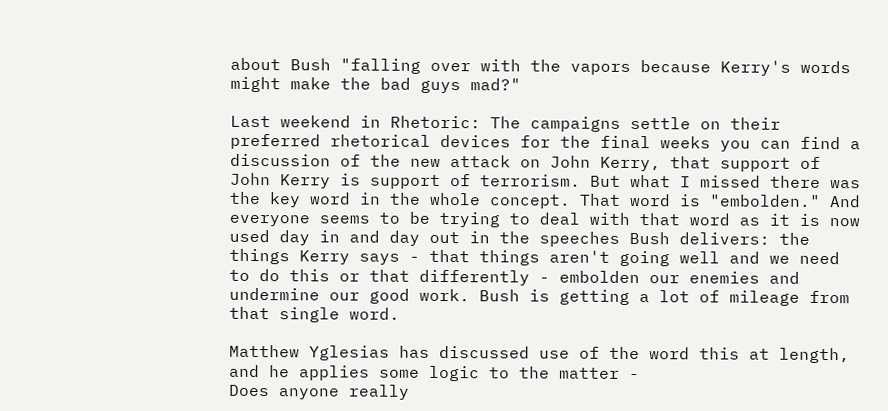about Bush "falling over with the vapors because Kerry's words might make the bad guys mad?"

Last weekend in Rhetoric: The campaigns settle on their preferred rhetorical devices for the final weeks you can find a discussion of the new attack on John Kerry, that support of John Kerry is support of terrorism. But what I missed there was the key word in the whole concept. That word is "embolden." And everyone seems to be trying to deal with that word as it is now used day in and day out in the speeches Bush delivers: the things Kerry says - that things aren't going well and we need to do this or that differently - embolden our enemies and undermine our good work. Bush is getting a lot of mileage from that single word.

Matthew Yglesias has discussed use of the word this at length, and he applies some logic to the matter -
Does anyone really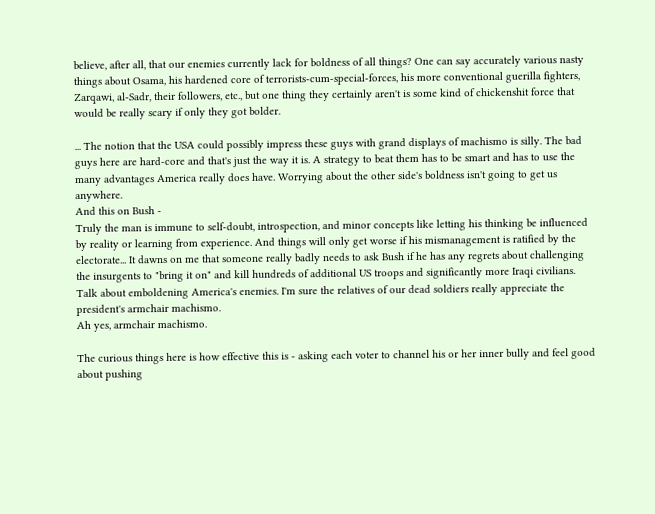believe, after all, that our enemies currently lack for boldness of all things? One can say accurately various nasty things about Osama, his hardened core of terrorists-cum-special-forces, his more conventional guerilla fighters, Zarqawi, al-Sadr, their followers, etc., but one thing they certainly aren't is some kind of chickenshit force that would be really scary if only they got bolder.

... The notion that the USA could possibly impress these guys with grand displays of machismo is silly. The bad guys here are hard-core and that's just the way it is. A strategy to beat them has to be smart and has to use the many advantages America really does have. Worrying about the other side's boldness isn't going to get us anywhere.
And this on Bush -
Truly the man is immune to self-doubt, introspection, and minor concepts like letting his thinking be influenced by reality or learning from experience. And things will only get worse if his mismanagement is ratified by the electorate... It dawns on me that someone really badly needs to ask Bush if he has any regrets about challenging the insurgents to "bring it on" and kill hundreds of additional US troops and significantly more Iraqi civilians. Talk about emboldening America's enemies. I'm sure the relatives of our dead soldiers really appreciate the president's armchair machismo.
Ah yes, armchair machismo.

The curious things here is how effective this is - asking each voter to channel his or her inner bully and feel good about pushing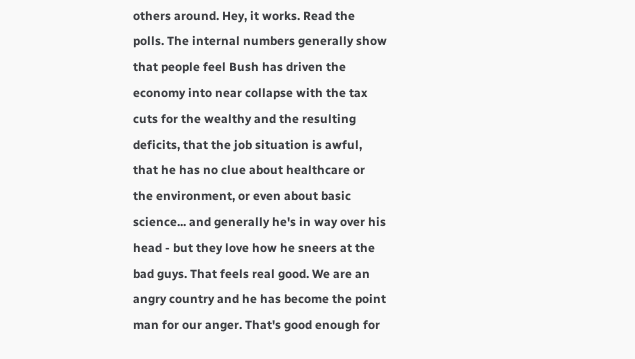others around. Hey, it works. Read the polls. The internal numbers generally show that people feel Bush has driven the economy into near collapse with the tax cuts for the wealthy and the resulting deficits, that the job situation is awful, that he has no clue about healthcare or the environment, or even about basic science... and generally he's in way over his head - but they love how he sneers at the bad guys. That feels real good. We are an angry country and he has become the point man for our anger. That's good enough for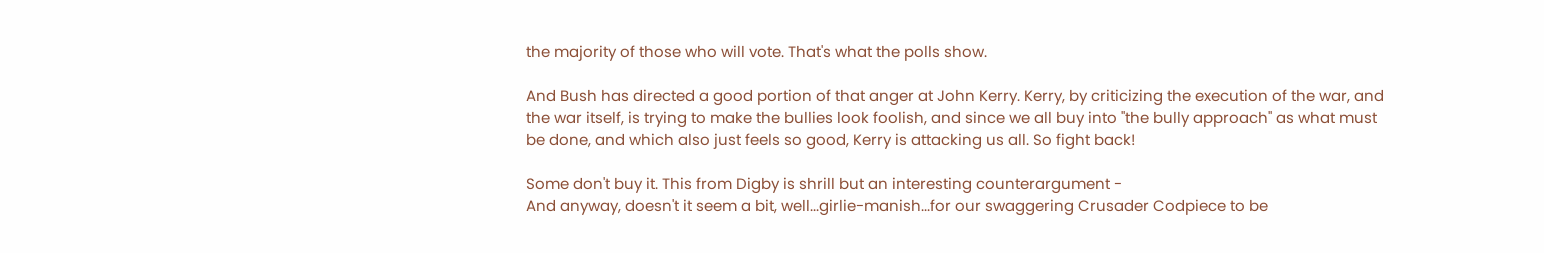the majority of those who will vote. That's what the polls show.

And Bush has directed a good portion of that anger at John Kerry. Kerry, by criticizing the execution of the war, and the war itself, is trying to make the bullies look foolish, and since we all buy into "the bully approach" as what must be done, and which also just feels so good, Kerry is attacking us all. So fight back!

Some don't buy it. This from Digby is shrill but an interesting counterargument -
And anyway, doesn't it seem a bit, well...girlie-manish...for our swaggering Crusader Codpiece to be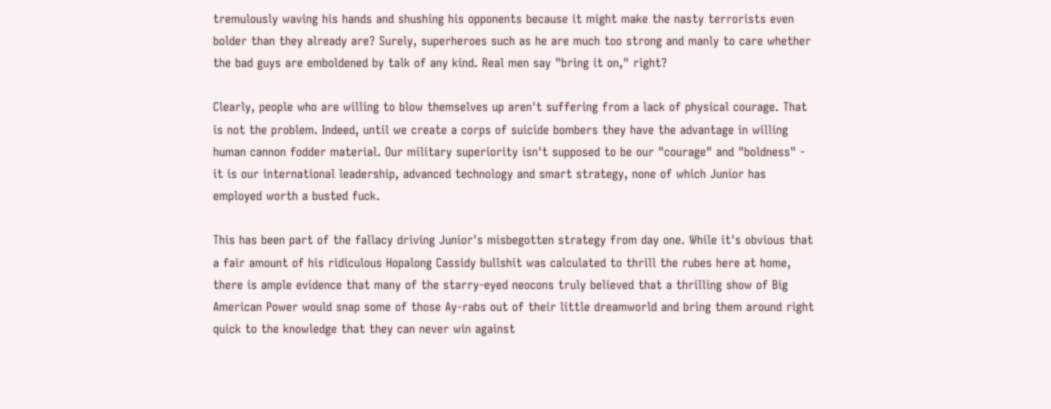tremulously waving his hands and shushing his opponents because it might make the nasty terrorists even bolder than they already are? Surely, superheroes such as he are much too strong and manly to care whether the bad guys are emboldened by talk of any kind. Real men say "bring it on," right?

Clearly, people who are willing to blow themselves up aren't suffering from a lack of physical courage. That is not the problem. Indeed, until we create a corps of suicide bombers they have the advantage in willing human cannon fodder material. Our military superiority isn't supposed to be our "courage" and "boldness" - it is our international leadership, advanced technology and smart strategy, none of which Junior has employed worth a busted fuck.

This has been part of the fallacy driving Junior's misbegotten strategy from day one. While it's obvious that a fair amount of his ridiculous Hopalong Cassidy bullshit was calculated to thrill the rubes here at home, there is ample evidence that many of the starry-eyed neocons truly believed that a thrilling show of Big American Power would snap some of those Ay-rabs out of their little dreamworld and bring them around right quick to the knowledge that they can never win against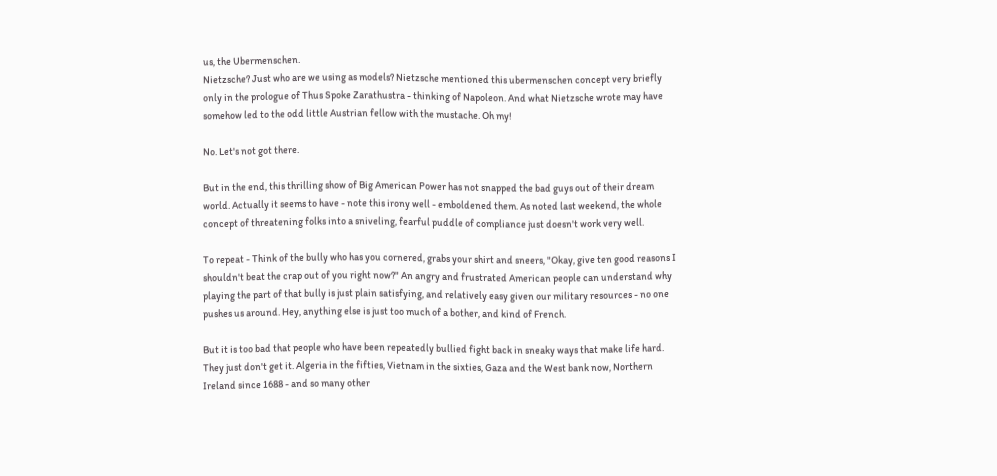us, the Ubermenschen.
Nietzsche? Just who are we using as models? Nietzsche mentioned this ubermenschen concept very briefly only in the prologue of Thus Spoke Zarathustra - thinking of Napoleon. And what Nietzsche wrote may have somehow led to the odd little Austrian fellow with the mustache. Oh my!

No. Let's not got there.

But in the end, this thrilling show of Big American Power has not snapped the bad guys out of their dream world. Actually it seems to have - note this irony well - emboldened them. As noted last weekend, the whole concept of threatening folks into a sniveling, fearful puddle of compliance just doesn't work very well.

To repeat - Think of the bully who has you cornered, grabs your shirt and sneers, "Okay, give ten good reasons I shouldn't beat the crap out of you right now?" An angry and frustrated American people can understand why playing the part of that bully is just plain satisfying, and relatively easy given our military resources - no one pushes us around. Hey, anything else is just too much of a bother, and kind of French.

But it is too bad that people who have been repeatedly bullied fight back in sneaky ways that make life hard. They just don't get it. Algeria in the fifties, Vietnam in the sixties, Gaza and the West bank now, Northern Ireland since 1688 - and so many other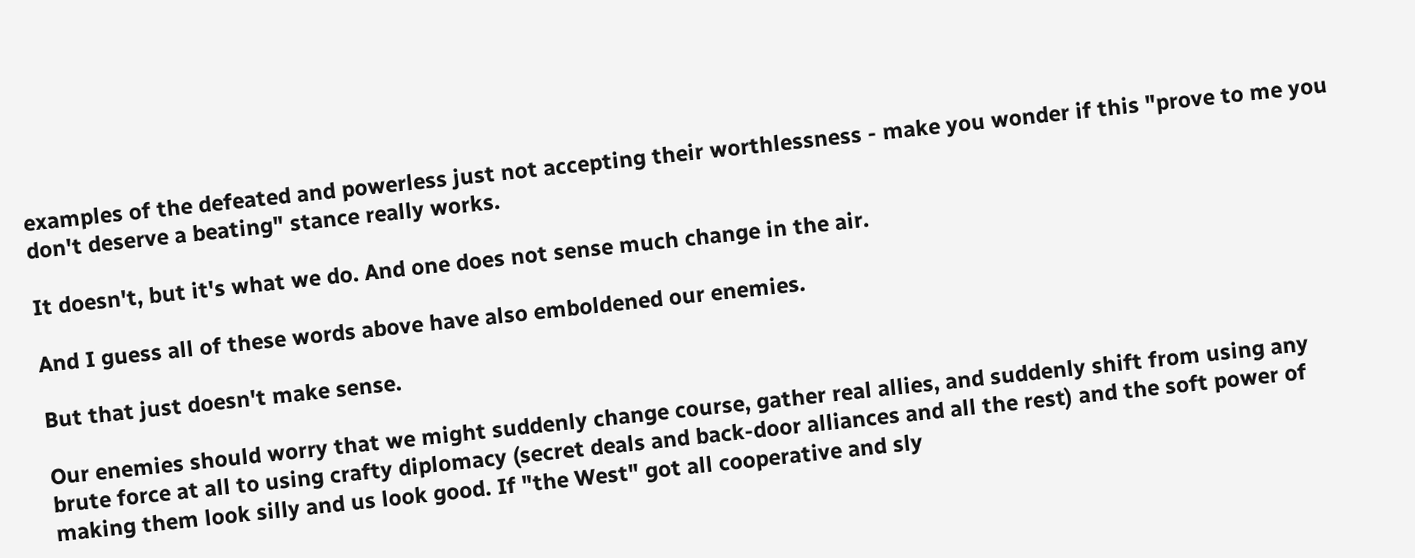examples of the defeated and powerless just not accepting their worthlessness - make you wonder if this "prove to me you don't deserve a beating" stance really works.

It doesn't, but it's what we do. And one does not sense much change in the air.

And I guess all of these words above have also emboldened our enemies.

But that just doesn't make sense.

Our enemies should worry that we might suddenly change course, gather real allies, and suddenly shift from using any brute force at all to using crafty diplomacy (secret deals and back-door alliances and all the rest) and the soft power of making them look silly and us look good. If "the West" got all cooperative and sly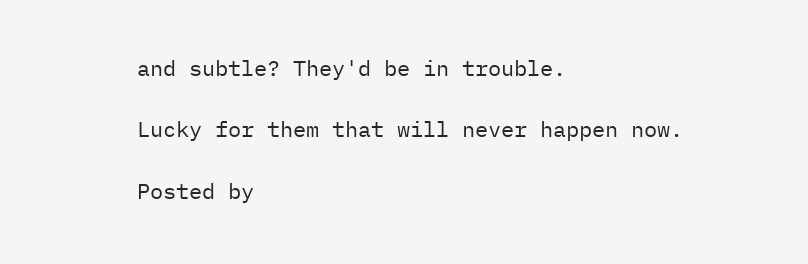and subtle? They'd be in trouble.

Lucky for them that will never happen now.

Posted by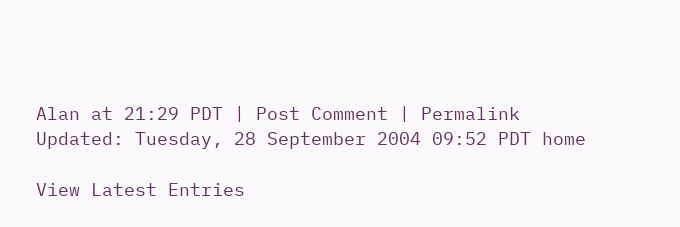Alan at 21:29 PDT | Post Comment | Permalink
Updated: Tuesday, 28 September 2004 09:52 PDT home

View Latest Entries